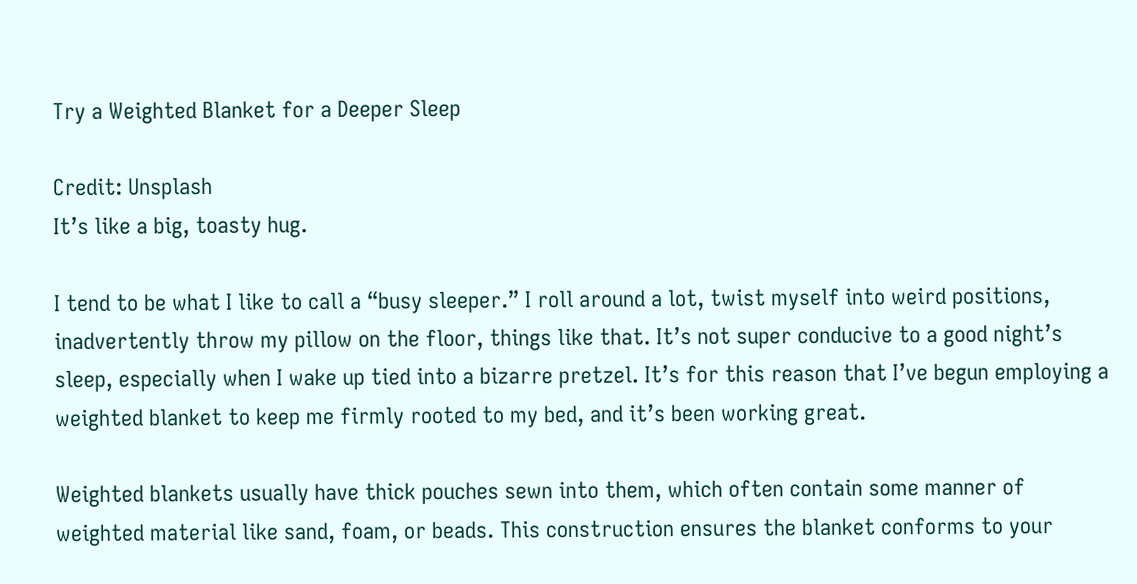Try a Weighted Blanket for a Deeper Sleep

Credit: Unsplash
It’s like a big, toasty hug.

I tend to be what I like to call a “busy sleeper.” I roll around a lot, twist myself into weird positions, inadvertently throw my pillow on the floor, things like that. It’s not super conducive to a good night’s sleep, especially when I wake up tied into a bizarre pretzel. It’s for this reason that I’ve begun employing a weighted blanket to keep me firmly rooted to my bed, and it’s been working great.

Weighted blankets usually have thick pouches sewn into them, which often contain some manner of weighted material like sand, foam, or beads. This construction ensures the blanket conforms to your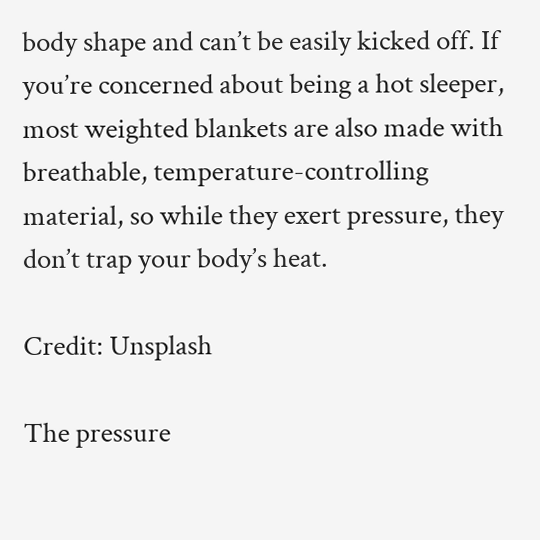body shape and can’t be easily kicked off. If you’re concerned about being a hot sleeper, most weighted blankets are also made with breathable, temperature-controlling material, so while they exert pressure, they don’t trap your body’s heat.

Credit: Unsplash

The pressure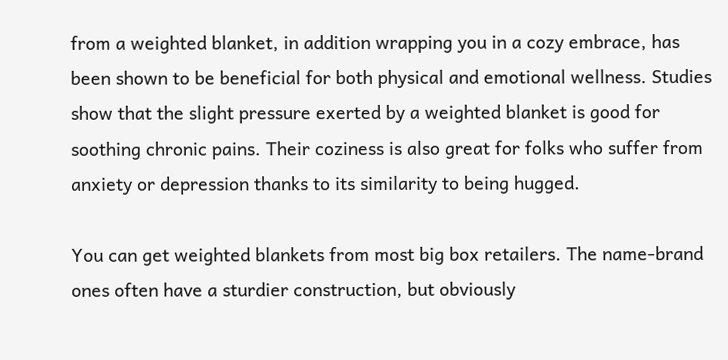from a weighted blanket, in addition wrapping you in a cozy embrace, has been shown to be beneficial for both physical and emotional wellness. Studies show that the slight pressure exerted by a weighted blanket is good for soothing chronic pains. Their coziness is also great for folks who suffer from anxiety or depression thanks to its similarity to being hugged.

You can get weighted blankets from most big box retailers. The name-brand ones often have a sturdier construction, but obviously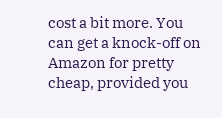cost a bit more. You can get a knock-off on Amazon for pretty cheap, provided you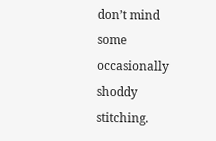don’t mind some occasionally shoddy stitching.